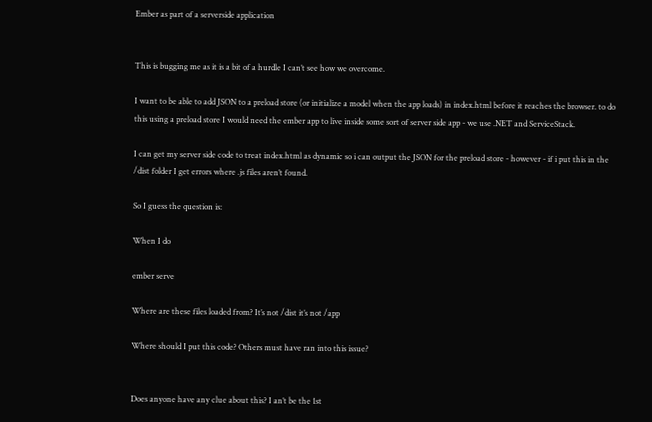Ember as part of a serverside application


This is bugging me as it is a bit of a hurdle I can’t see how we overcome.

I want to be able to add JSON to a preload store (or initialize a model when the app loads) in index.html before it reaches the browser. to do this using a preload store I would need the ember app to live inside some sort of server side app - we use .NET and ServiceStack.

I can get my server side code to treat index.html as dynamic so i can output the JSON for the preload store - however - if i put this in the /dist folder I get errors where .js files aren’t found.

So I guess the question is:

When I do

ember serve

Where are these files loaded from? It’s not /dist it’s not /app

Where should I put this code? Others must have ran into this issue?


Does anyone have any clue about this? I an’t be the 1st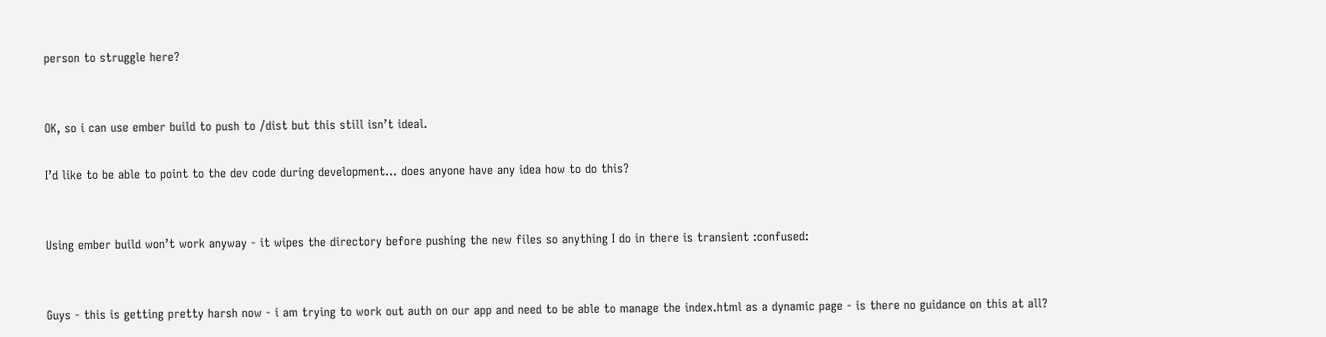person to struggle here?


OK, so i can use ember build to push to /dist but this still isn’t ideal.

I’d like to be able to point to the dev code during development… does anyone have any idea how to do this?


Using ember build won’t work anyway - it wipes the directory before pushing the new files so anything I do in there is transient :confused:


Guys - this is getting pretty harsh now - i am trying to work out auth on our app and need to be able to manage the index.html as a dynamic page - is there no guidance on this at all?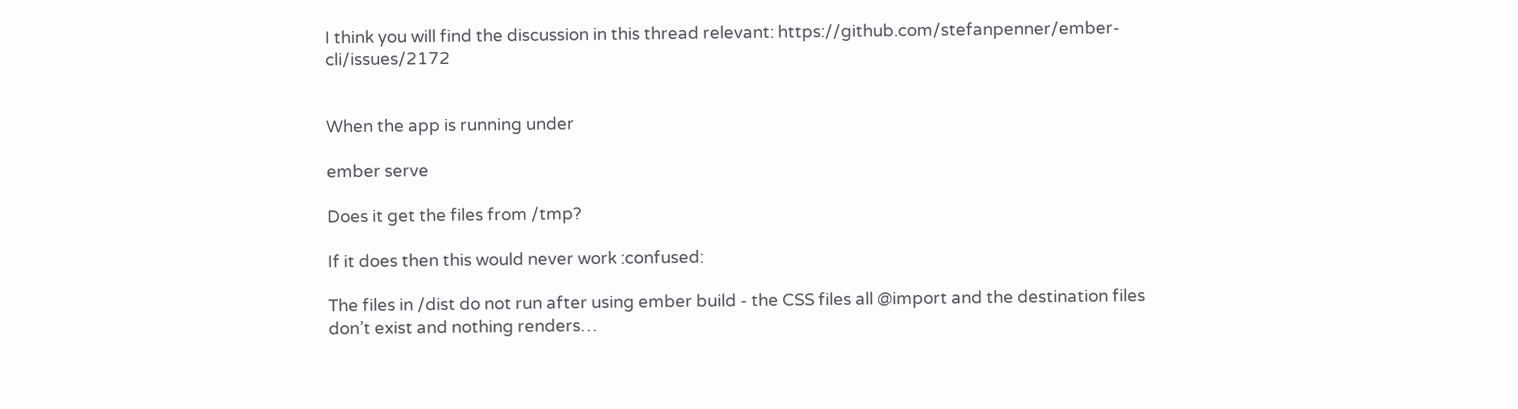I think you will find the discussion in this thread relevant: https://github.com/stefanpenner/ember-cli/issues/2172


When the app is running under

ember serve

Does it get the files from /tmp?

If it does then this would never work :confused:

The files in /dist do not run after using ember build - the CSS files all @import and the destination files don’t exist and nothing renders…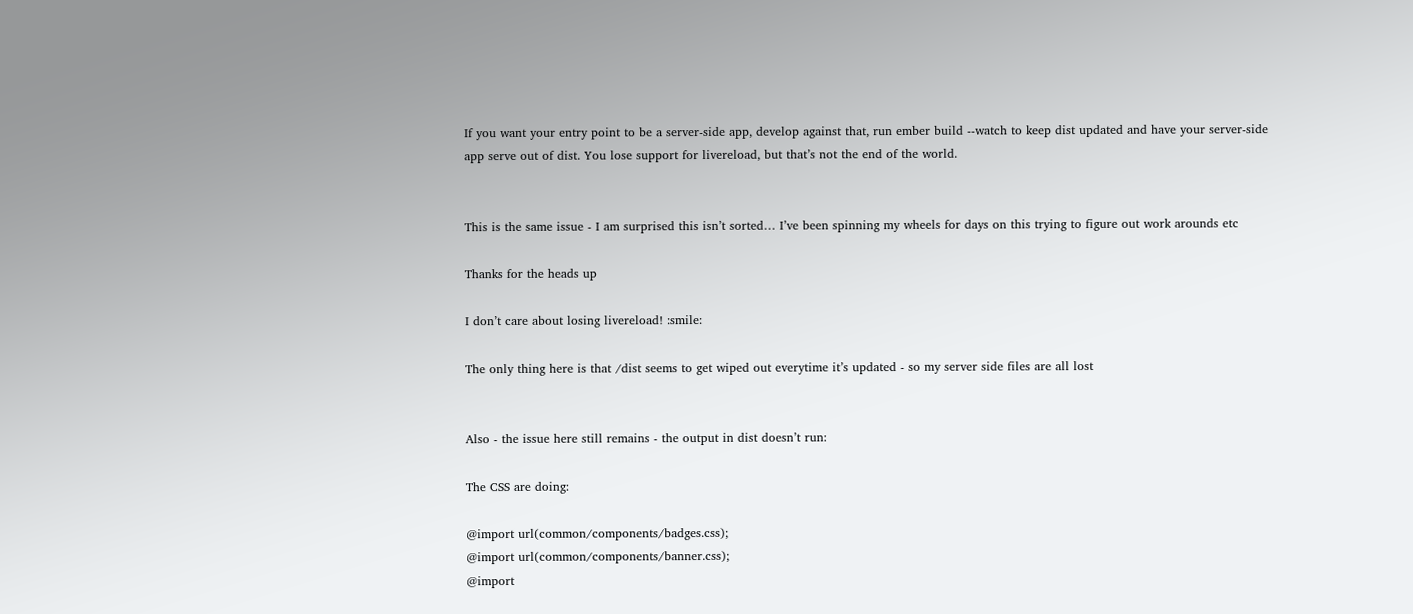If you want your entry point to be a server-side app, develop against that, run ember build --watch to keep dist updated and have your server-side app serve out of dist. You lose support for livereload, but that’s not the end of the world.


This is the same issue - I am surprised this isn’t sorted… I’ve been spinning my wheels for days on this trying to figure out work arounds etc

Thanks for the heads up

I don’t care about losing livereload! :smile:

The only thing here is that /dist seems to get wiped out everytime it’s updated - so my server side files are all lost


Also - the issue here still remains - the output in dist doesn’t run:

The CSS are doing:

@import url(common/components/badges.css);
@import url(common/components/banner.css);
@import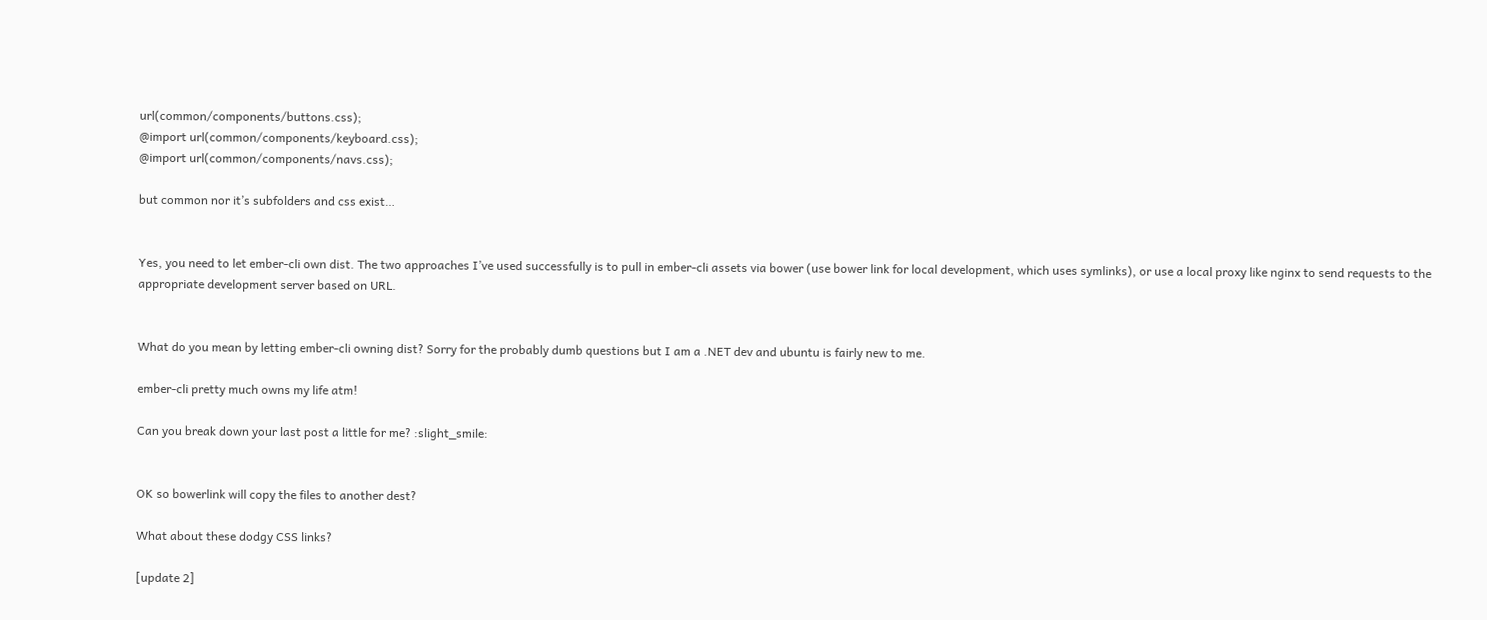url(common/components/buttons.css);
@import url(common/components/keyboard.css);
@import url(common/components/navs.css);

but common nor it’s subfolders and css exist…


Yes, you need to let ember-cli own dist. The two approaches I’ve used successfully is to pull in ember-cli assets via bower (use bower link for local development, which uses symlinks), or use a local proxy like nginx to send requests to the appropriate development server based on URL.


What do you mean by letting ember-cli owning dist? Sorry for the probably dumb questions but I am a .NET dev and ubuntu is fairly new to me.

ember-cli pretty much owns my life atm!

Can you break down your last post a little for me? :slight_smile:


OK so bowerlink will copy the files to another dest?

What about these dodgy CSS links?

[update 2]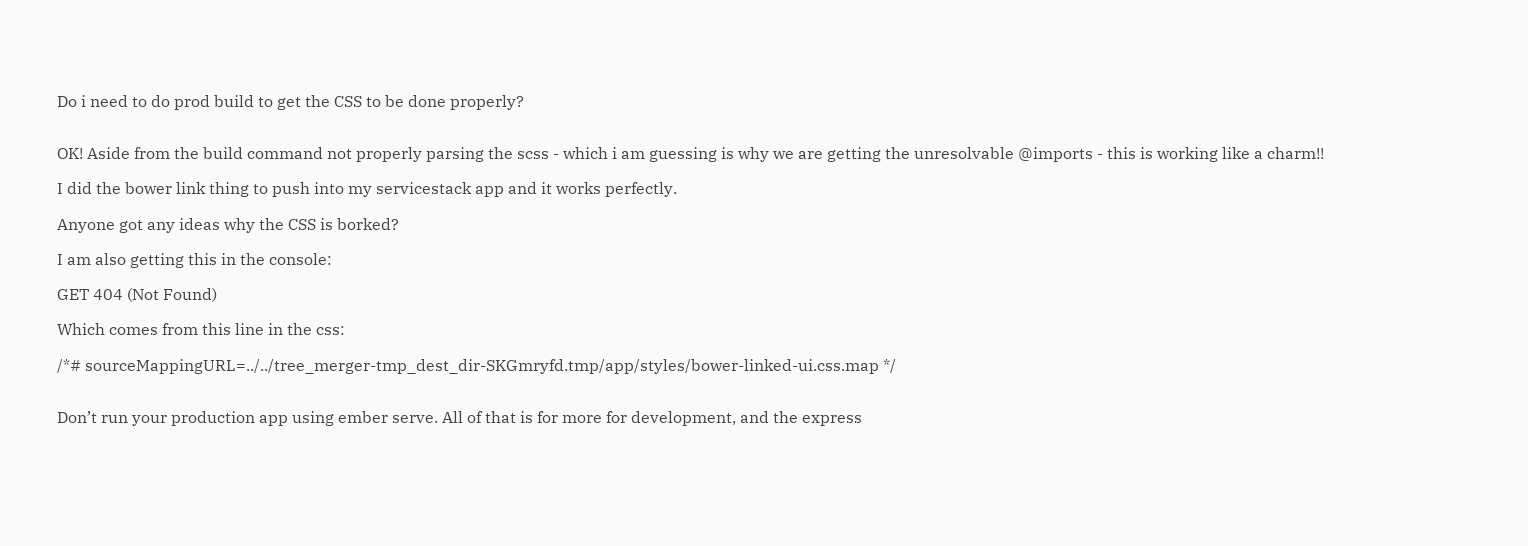Do i need to do prod build to get the CSS to be done properly?


OK! Aside from the build command not properly parsing the scss - which i am guessing is why we are getting the unresolvable @imports - this is working like a charm!!

I did the bower link thing to push into my servicestack app and it works perfectly.

Anyone got any ideas why the CSS is borked?

I am also getting this in the console:

GET 404 (Not Found)

Which comes from this line in the css:

/*# sourceMappingURL=../../tree_merger-tmp_dest_dir-SKGmryfd.tmp/app/styles/bower-linked-ui.css.map */


Don’t run your production app using ember serve. All of that is for more for development, and the express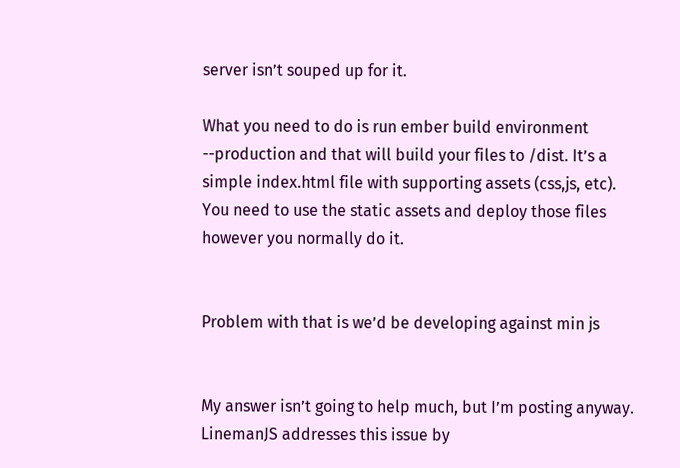server isn’t souped up for it.

What you need to do is run ember build environment --production and that will build your files to /dist. It’s a simple index.html file with supporting assets (css,js, etc). You need to use the static assets and deploy those files however you normally do it.


Problem with that is we’d be developing against min js


My answer isn’t going to help much, but I’m posting anyway. LinemanJS addresses this issue by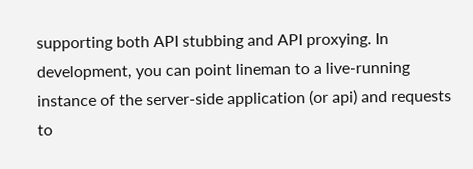supporting both API stubbing and API proxying. In development, you can point lineman to a live-running instance of the server-side application (or api) and requests to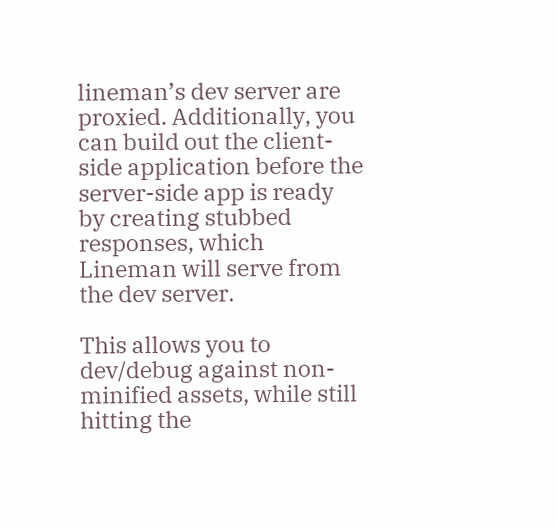lineman’s dev server are proxied. Additionally, you can build out the client-side application before the server-side app is ready by creating stubbed responses, which Lineman will serve from the dev server.

This allows you to dev/debug against non-minified assets, while still hitting the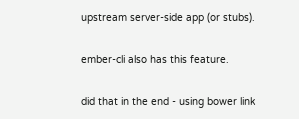upstream server-side app (or stubs).


ember-cli also has this feature.


did that in the end - using bower link